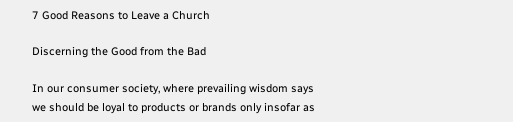7 Good Reasons to Leave a Church

Discerning the Good from the Bad

In our consumer society, where prevailing wisdom says we should be loyal to products or brands only insofar as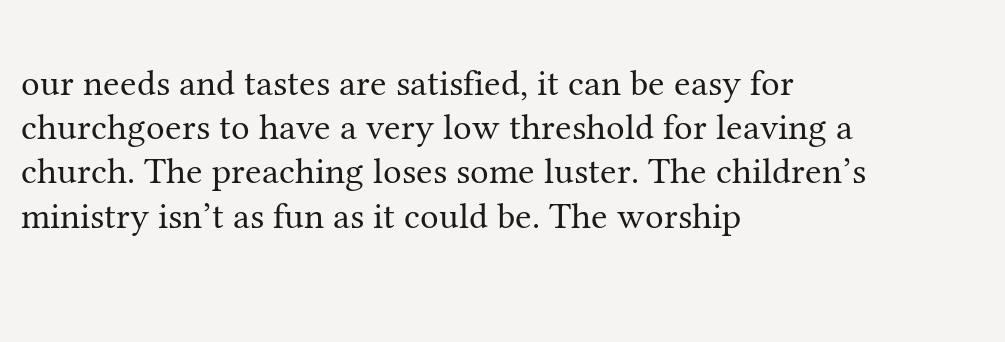our needs and tastes are satisfied, it can be easy for churchgoers to have a very low threshold for leaving a church. The preaching loses some luster. The children’s ministry isn’t as fun as it could be. The worship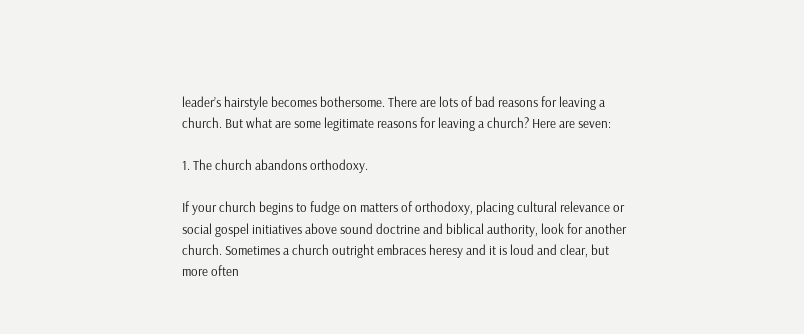leader’s hairstyle becomes bothersome. There are lots of bad reasons for leaving a church. But what are some legitimate reasons for leaving a church? Here are seven:

1. The church abandons orthodoxy.

If your church begins to fudge on matters of orthodoxy, placing cultural relevance or social gospel initiatives above sound doctrine and biblical authority, look for another church. Sometimes a church outright embraces heresy and it is loud and clear, but more often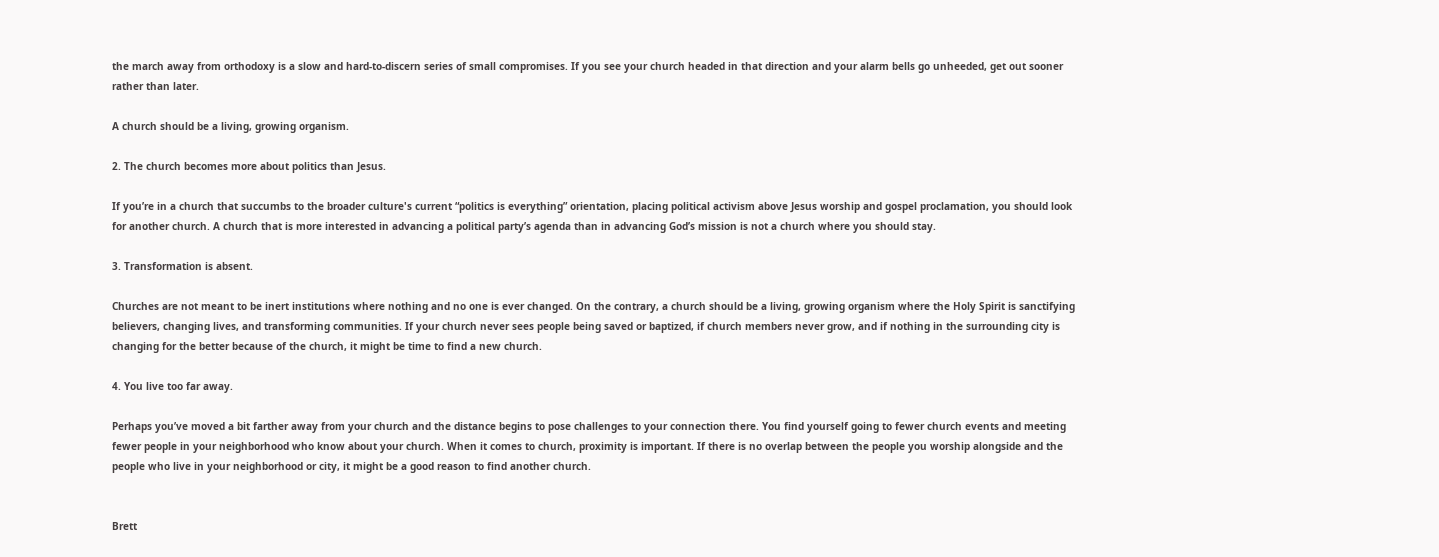the march away from orthodoxy is a slow and hard-to-discern series of small compromises. If you see your church headed in that direction and your alarm bells go unheeded, get out sooner rather than later.

A church should be a living, growing organism.

2. The church becomes more about politics than Jesus.

If you’re in a church that succumbs to the broader culture's current “politics is everything” orientation, placing political activism above Jesus worship and gospel proclamation, you should look for another church. A church that is more interested in advancing a political party’s agenda than in advancing God’s mission is not a church where you should stay.

3. Transformation is absent.

Churches are not meant to be inert institutions where nothing and no one is ever changed. On the contrary, a church should be a living, growing organism where the Holy Spirit is sanctifying believers, changing lives, and transforming communities. If your church never sees people being saved or baptized, if church members never grow, and if nothing in the surrounding city is changing for the better because of the church, it might be time to find a new church.

4. You live too far away.

Perhaps you’ve moved a bit farther away from your church and the distance begins to pose challenges to your connection there. You find yourself going to fewer church events and meeting fewer people in your neighborhood who know about your church. When it comes to church, proximity is important. If there is no overlap between the people you worship alongside and the people who live in your neighborhood or city, it might be a good reason to find another church.


Brett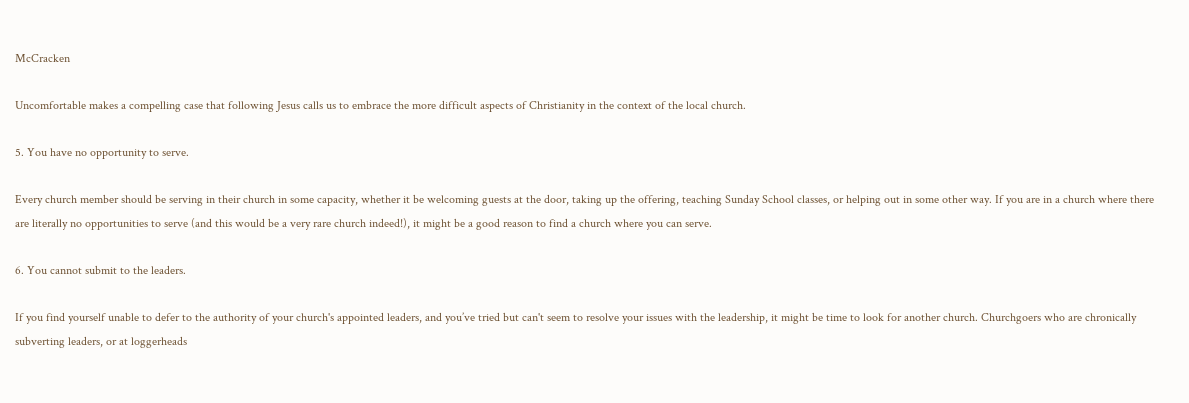McCracken

Uncomfortable makes a compelling case that following Jesus calls us to embrace the more difficult aspects of Christianity in the context of the local church.

5. You have no opportunity to serve.

Every church member should be serving in their church in some capacity, whether it be welcoming guests at the door, taking up the offering, teaching Sunday School classes, or helping out in some other way. If you are in a church where there are literally no opportunities to serve (and this would be a very rare church indeed!), it might be a good reason to find a church where you can serve.

6. You cannot submit to the leaders.

If you find yourself unable to defer to the authority of your church's appointed leaders, and you’ve tried but can't seem to resolve your issues with the leadership, it might be time to look for another church. Churchgoers who are chronically subverting leaders, or at loggerheads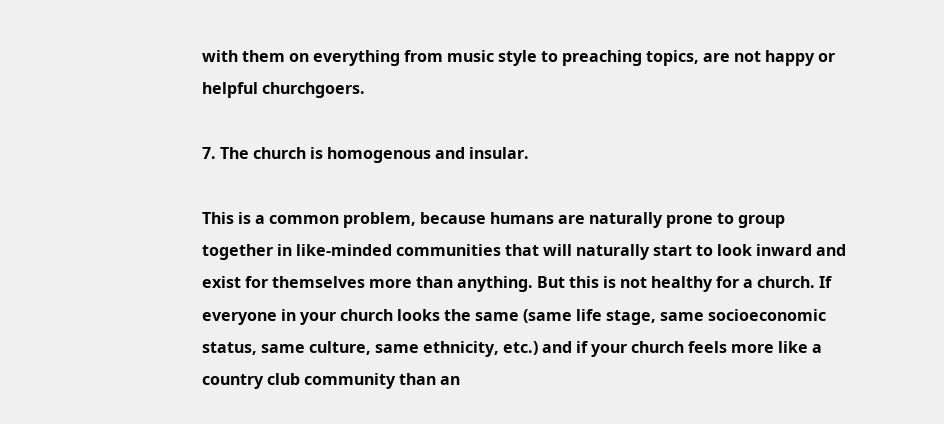with them on everything from music style to preaching topics, are not happy or helpful churchgoers.

7. The church is homogenous and insular.

This is a common problem, because humans are naturally prone to group together in like-minded communities that will naturally start to look inward and exist for themselves more than anything. But this is not healthy for a church. If everyone in your church looks the same (same life stage, same socioeconomic status, same culture, same ethnicity, etc.) and if your church feels more like a country club community than an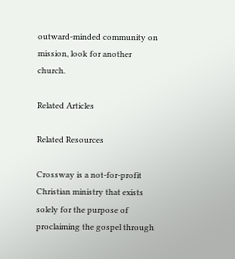outward-minded community on mission, look for another church.

Related Articles

Related Resources

Crossway is a not-for-profit Christian ministry that exists solely for the purpose of proclaiming the gospel through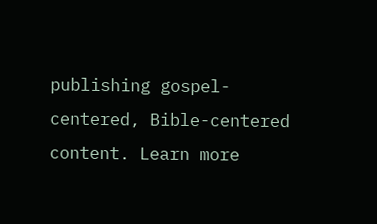publishing gospel-centered, Bible-centered content. Learn more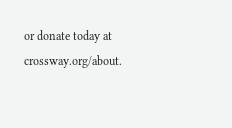or donate today at crossway.org/about.